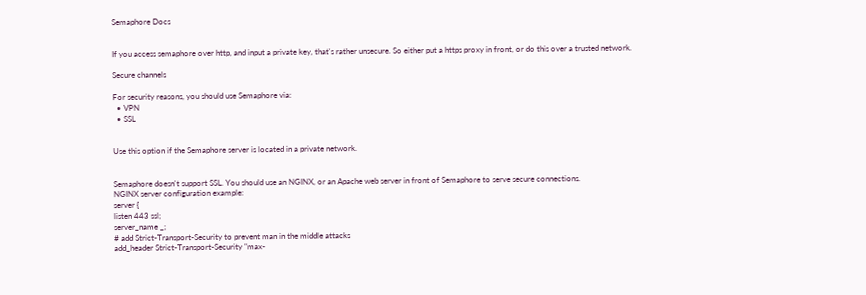Semaphore Docs


If you access semaphore over http, and input a private key, that's rather unsecure. So either put a https proxy in front, or do this over a trusted network.

Secure channels

For security reasons, you should use Semaphore via:
  • VPN
  • SSL


Use this option if the Semaphore server is located in a private network.


Semaphore doesn't support SSL. You should use an NGINX, or an Apache web server in front of Semaphore to serve secure connections.
NGINX server configuration example:
server {
listen 443 ssl;
server_name _;
# add Strict-Transport-Security to prevent man in the middle attacks
add_header Strict-Transport-Security "max-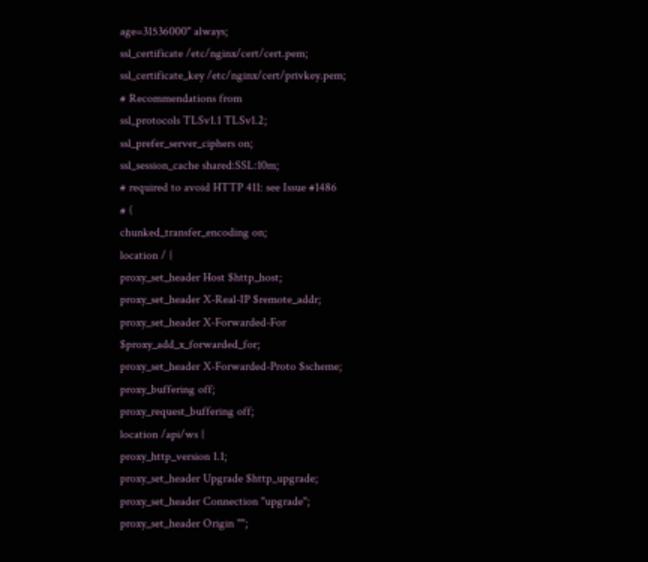age=31536000" always;
ssl_certificate /etc/nginx/cert/cert.pem;
ssl_certificate_key /etc/nginx/cert/privkey.pem;
# Recommendations from
ssl_protocols TLSv1.1 TLSv1.2;
ssl_prefer_server_ciphers on;
ssl_session_cache shared:SSL:10m;
# required to avoid HTTP 411: see Issue #1486
# (
chunked_transfer_encoding on;
location / {
proxy_set_header Host $http_host;
proxy_set_header X-Real-IP $remote_addr;
proxy_set_header X-Forwarded-For $proxy_add_x_forwarded_for;
proxy_set_header X-Forwarded-Proto $scheme;
proxy_buffering off;
proxy_request_buffering off;
location /api/ws {
proxy_http_version 1.1;
proxy_set_header Upgrade $http_upgrade;
proxy_set_header Connection "upgrade";
proxy_set_header Origin "";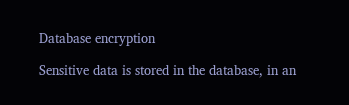Database encryption

Sensitive data is stored in the database, in an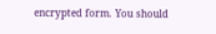encrypted form. You should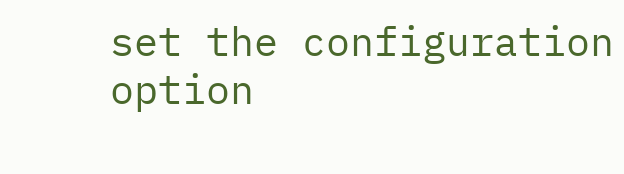set the configuration option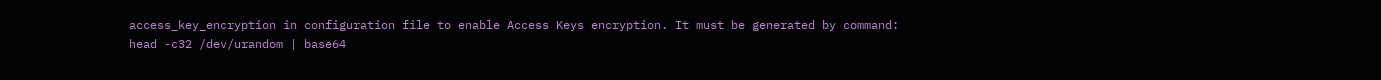access_key_encryption in configuration file to enable Access Keys encryption. It must be generated by command:
head -c32 /dev/urandom | base64